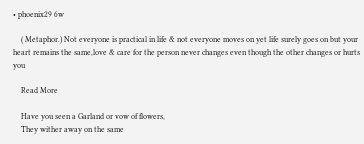• phoenix29 6w

    ( Metaphor.) Not everyone is practical in life & not everyone moves on yet life surely goes on but your heart remains the same,love & care for the person never changes even though the other changes or hurts you

    Read More

    Have you seen a Garland or vow of flowers,
    They wither away on the same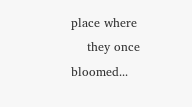place where
    they once bloomed...